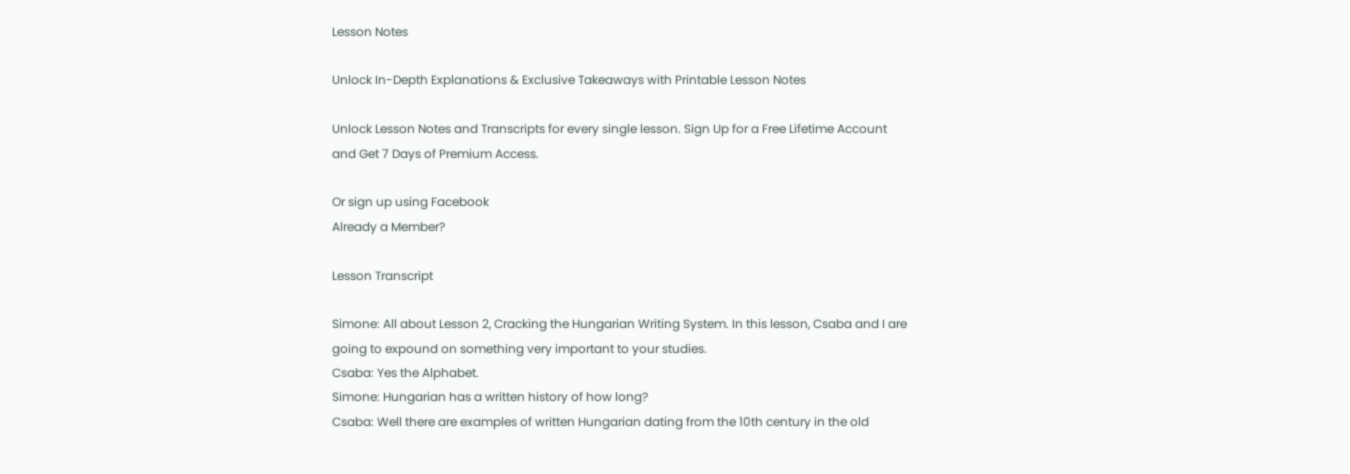Lesson Notes

Unlock In-Depth Explanations & Exclusive Takeaways with Printable Lesson Notes

Unlock Lesson Notes and Transcripts for every single lesson. Sign Up for a Free Lifetime Account and Get 7 Days of Premium Access.

Or sign up using Facebook
Already a Member?

Lesson Transcript

Simone: All about Lesson 2, Cracking the Hungarian Writing System. In this lesson, Csaba and I are going to expound on something very important to your studies.
Csaba: Yes the Alphabet.
Simone: Hungarian has a written history of how long?
Csaba: Well there are examples of written Hungarian dating from the 10th century in the old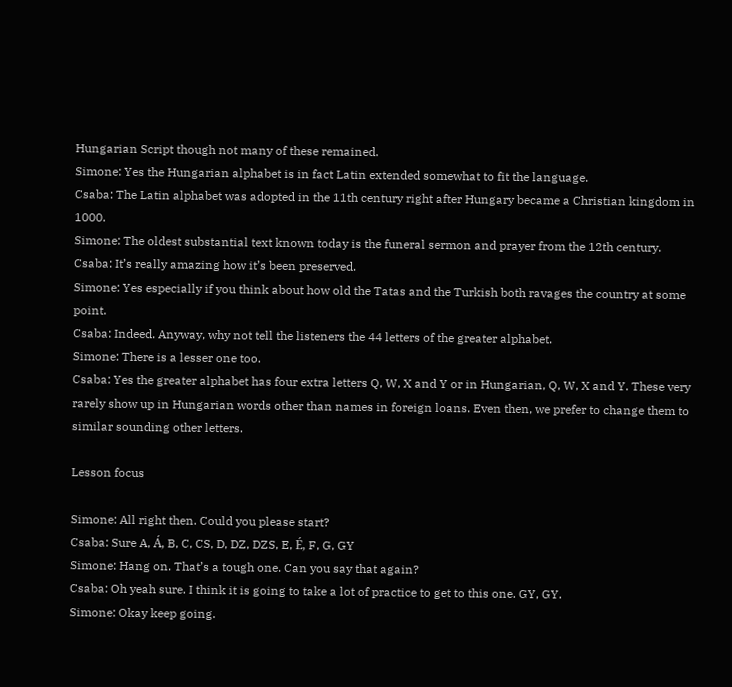Hungarian Script though not many of these remained.
Simone: Yes the Hungarian alphabet is in fact Latin extended somewhat to fit the language.
Csaba: The Latin alphabet was adopted in the 11th century right after Hungary became a Christian kingdom in 1000.
Simone: The oldest substantial text known today is the funeral sermon and prayer from the 12th century.
Csaba: It’s really amazing how it’s been preserved.
Simone: Yes especially if you think about how old the Tatas and the Turkish both ravages the country at some point.
Csaba: Indeed. Anyway, why not tell the listeners the 44 letters of the greater alphabet.
Simone: There is a lesser one too.
Csaba: Yes the greater alphabet has four extra letters Q, W, X and Y or in Hungarian, Q, W, X and Y. These very rarely show up in Hungarian words other than names in foreign loans. Even then, we prefer to change them to similar sounding other letters.

Lesson focus

Simone: All right then. Could you please start?
Csaba: Sure A, Á, B, C, CS, D, DZ, DZS, E, É, F, G, GY
Simone: Hang on. That’s a tough one. Can you say that again?
Csaba: Oh yeah sure. I think it is going to take a lot of practice to get to this one. GY, GY.
Simone: Okay keep going.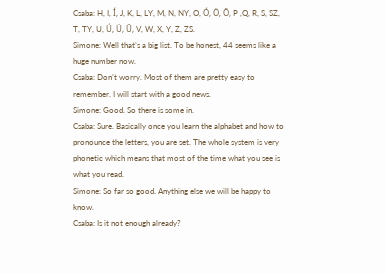Csaba: H, I, Í, J, K, L, LY, M, N, NY, O, Ó, Ö, Ő, P ,Q, R, S, SZ, T, TY, U, Ú, Ü, Ű, V, W, X, Y, Z, ZS.
Simone: Well that’s a big list. To be honest, 44 seems like a huge number now.
Csaba: Don’t worry. Most of them are pretty easy to remember. I will start with a good news.
Simone: Good. So there is some in.
Csaba: Sure. Basically once you learn the alphabet and how to pronounce the letters, you are set. The whole system is very phonetic which means that most of the time what you see is what you read.
Simone: So far so good. Anything else we will be happy to know.
Csaba: Is it not enough already?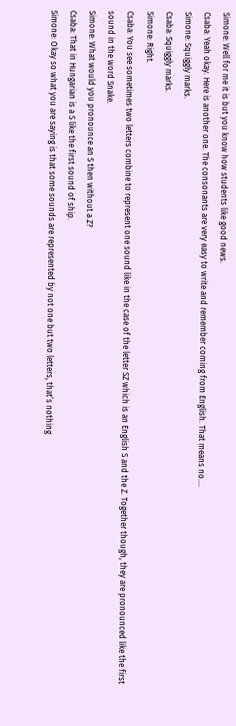Simone: Well for me it is but you know how students like good news.
Csaba: Yeah okay. Here is another one. The consonants are very easy to write and remember coming from English. That means no….
Simone: Squiggly marks.
Csaba: Squiggly marks.
Simone: Right.
Csaba: You see sometimes two letters combine to represent one sound like in the case of the letter SZ which is an English S and the Z. Together though, they are pronounced like the first sound in the word Snake.
Simone: What would you pronounce an S then without a Z?
Csaba: That in Hungarian is a S like the first sound of ship.
Simone: Okay so what you are saying is that some sounds are represented by not one but two letters, that’s nothing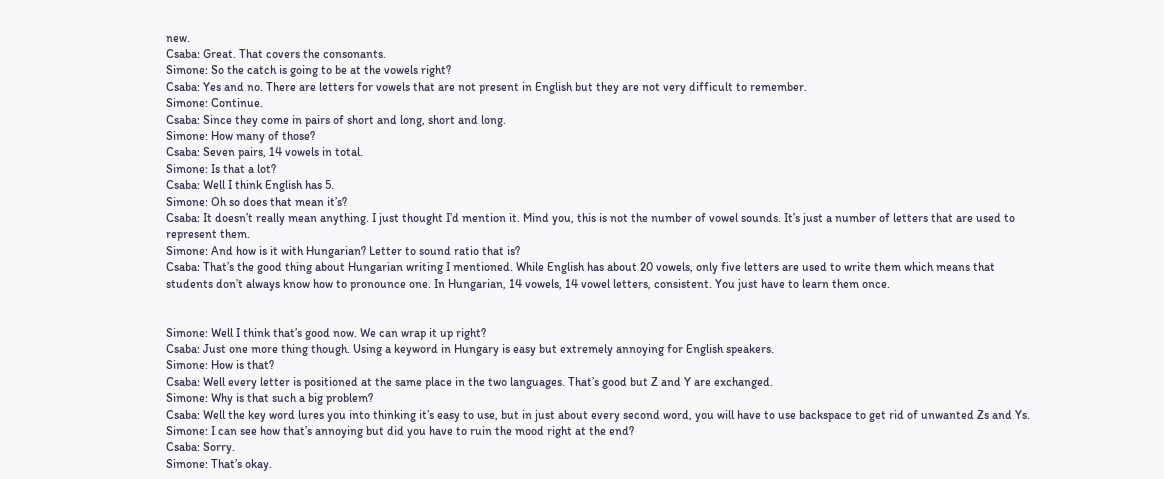new.
Csaba: Great. That covers the consonants.
Simone: So the catch is going to be at the vowels right?
Csaba: Yes and no. There are letters for vowels that are not present in English but they are not very difficult to remember.
Simone: Continue.
Csaba: Since they come in pairs of short and long, short and long.
Simone: How many of those?
Csaba: Seven pairs, 14 vowels in total.
Simone: Is that a lot?
Csaba: Well I think English has 5.
Simone: Oh so does that mean it’s?
Csaba: It doesn’t really mean anything. I just thought I’d mention it. Mind you, this is not the number of vowel sounds. It’s just a number of letters that are used to represent them.
Simone: And how is it with Hungarian? Letter to sound ratio that is?
Csaba: That’s the good thing about Hungarian writing I mentioned. While English has about 20 vowels, only five letters are used to write them which means that students don’t always know how to pronounce one. In Hungarian, 14 vowels, 14 vowel letters, consistent. You just have to learn them once.


Simone: Well I think that’s good now. We can wrap it up right?
Csaba: Just one more thing though. Using a keyword in Hungary is easy but extremely annoying for English speakers.
Simone: How is that?
Csaba: Well every letter is positioned at the same place in the two languages. That’s good but Z and Y are exchanged.
Simone: Why is that such a big problem?
Csaba: Well the key word lures you into thinking it’s easy to use, but in just about every second word, you will have to use backspace to get rid of unwanted Zs and Ys.
Simone: I can see how that’s annoying but did you have to ruin the mood right at the end?
Csaba: Sorry.
Simone: That’s okay.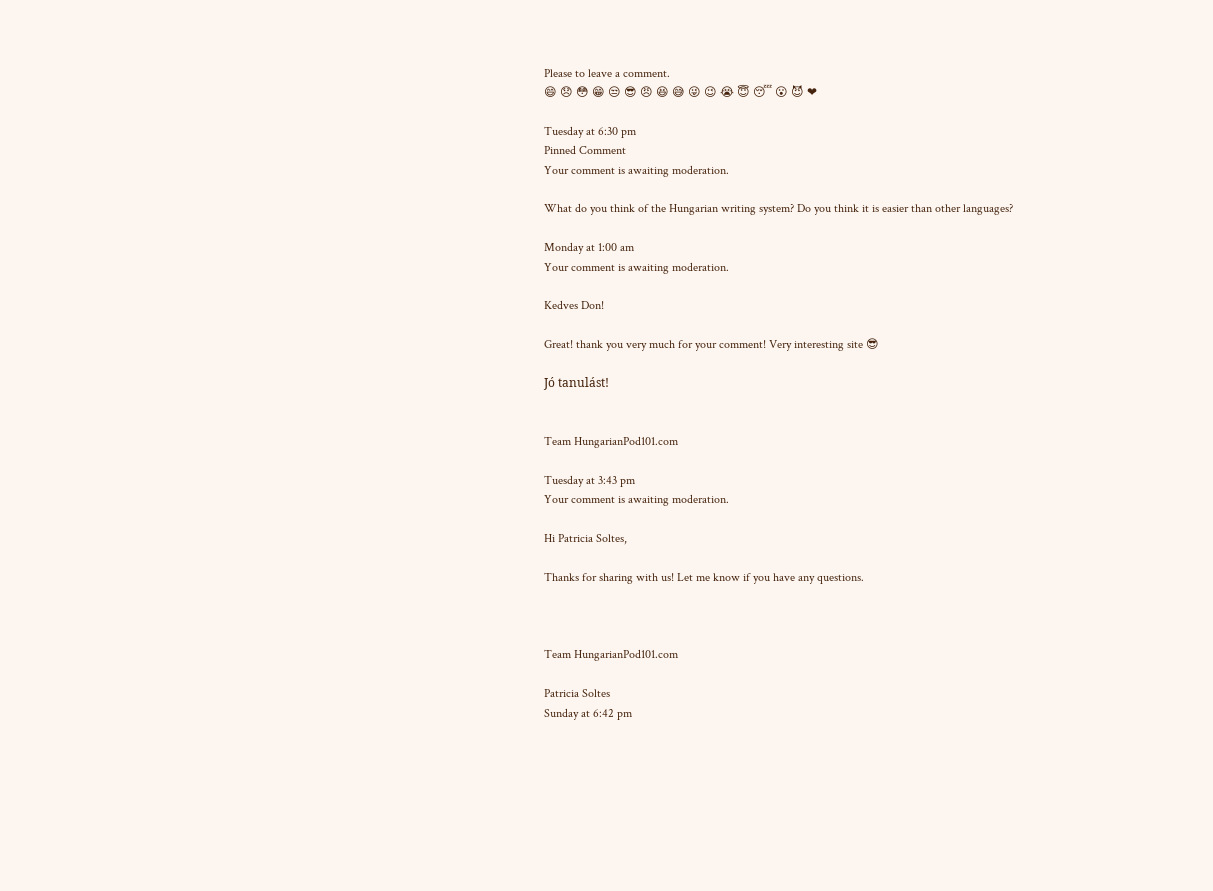Please to leave a comment.
😄 😞 😳 😁 😒 😎 😠 😆 😅 😜 😉 😭 😇 😴 😮 😈 ❤

Tuesday at 6:30 pm
Pinned Comment
Your comment is awaiting moderation.

What do you think of the Hungarian writing system? Do you think it is easier than other languages?

Monday at 1:00 am
Your comment is awaiting moderation.

Kedves Don!

Great! thank you very much for your comment! Very interesting site 😎

Jó tanulást!


Team HungarianPod101.com

Tuesday at 3:43 pm
Your comment is awaiting moderation.

Hi Patricia Soltes,

Thanks for sharing with us! Let me know if you have any questions.



Team HungarianPod101.com

Patricia Soltes
Sunday at 6:42 pm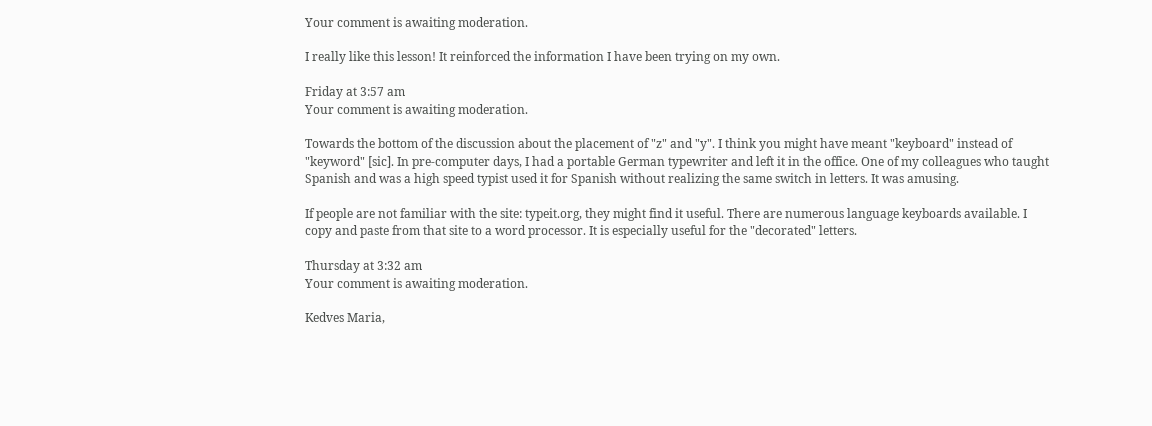Your comment is awaiting moderation.

I really like this lesson! It reinforced the information I have been trying on my own.

Friday at 3:57 am
Your comment is awaiting moderation.

Towards the bottom of the discussion about the placement of "z" and "y". I think you might have meant "keyboard" instead of "keyword" [sic]. In pre-computer days, I had a portable German typewriter and left it in the office. One of my colleagues who taught Spanish and was a high speed typist used it for Spanish without realizing the same switch in letters. It was amusing.

If people are not familiar with the site: typeit.org, they might find it useful. There are numerous language keyboards available. I copy and paste from that site to a word processor. It is especially useful for the "decorated" letters.

Thursday at 3:32 am
Your comment is awaiting moderation.

Kedves Maria,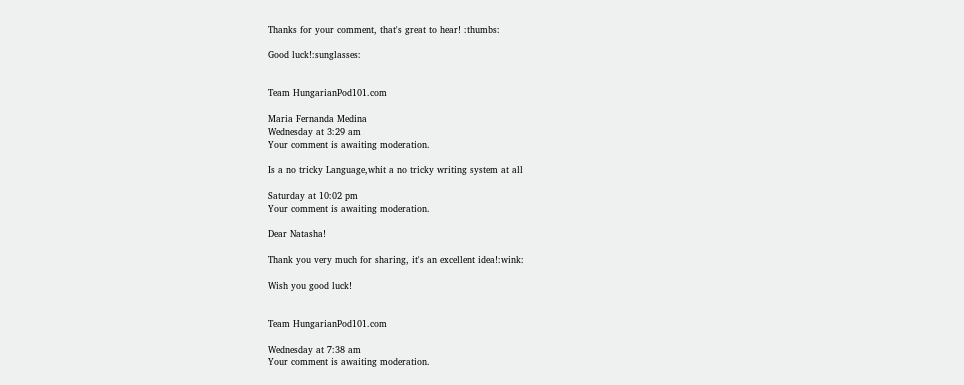Thanks for your comment, that's great to hear! :thumbs:

Good luck!:sunglasses:


Team HungarianPod101.com

Maria Fernanda Medina
Wednesday at 3:29 am
Your comment is awaiting moderation.

Is a no tricky Language,whit a no tricky writing system at all

Saturday at 10:02 pm
Your comment is awaiting moderation.

Dear Natasha!

Thank you very much for sharing, it's an excellent idea!:wink:

Wish you good luck!


Team HungarianPod101.com

Wednesday at 7:38 am
Your comment is awaiting moderation.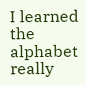I learned the alphabet really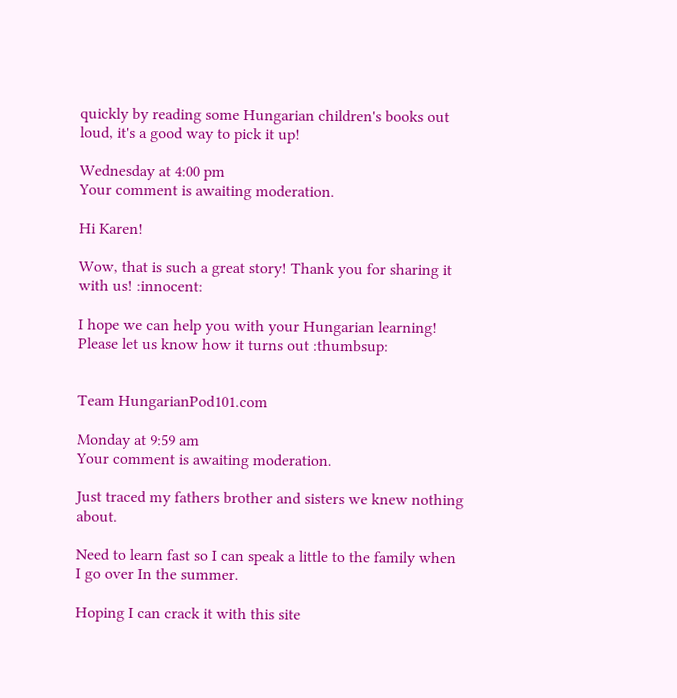quickly by reading some Hungarian children's books out loud, it's a good way to pick it up!

Wednesday at 4:00 pm
Your comment is awaiting moderation.

Hi Karen!

Wow, that is such a great story! Thank you for sharing it with us! :innocent:

I hope we can help you with your Hungarian learning! Please let us know how it turns out :thumbsup:


Team HungarianPod101.com

Monday at 9:59 am
Your comment is awaiting moderation.

Just traced my fathers brother and sisters we knew nothing about.

Need to learn fast so I can speak a little to the family when I go over In the summer.

Hoping I can crack it with this site